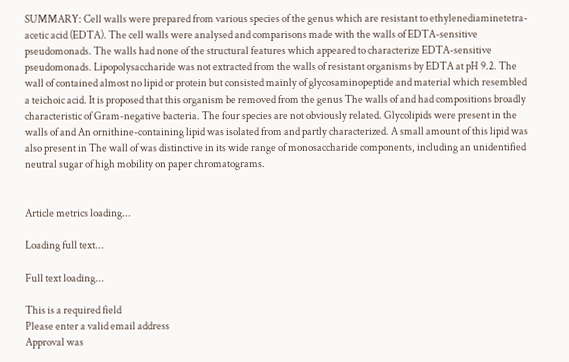SUMMARY: Cell walls were prepared from various species of the genus which are resistant to ethylenediaminetetra-acetic acid (EDTA). The cell walls were analysed and comparisons made with the walls of EDTA-sensitive pseudomonads. The walls had none of the structural features which appeared to characterize EDTA-sensitive pseudomonads. Lipopolysaccharide was not extracted from the walls of resistant organisms by EDTA at pH 9.2. The wall of contained almost no lipid or protein but consisted mainly of glycosaminopeptide and material which resembled a teichoic acid. It is proposed that this organism be removed from the genus The walls of and had compositions broadly characteristic of Gram-negative bacteria. The four species are not obviously related. Glycolipids were present in the walls of and An ornithine-containing lipid was isolated from and partly characterized. A small amount of this lipid was also present in The wall of was distinctive in its wide range of monosaccharide components, including an unidentified neutral sugar of high mobility on paper chromatograms.


Article metrics loading...

Loading full text...

Full text loading...

This is a required field
Please enter a valid email address
Approval was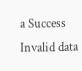a Success
Invalid data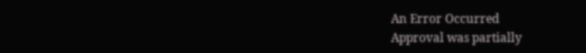An Error Occurred
Approval was partially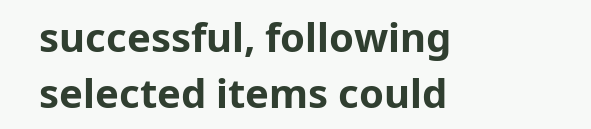successful, following selected items could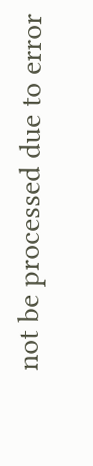not be processed due to error